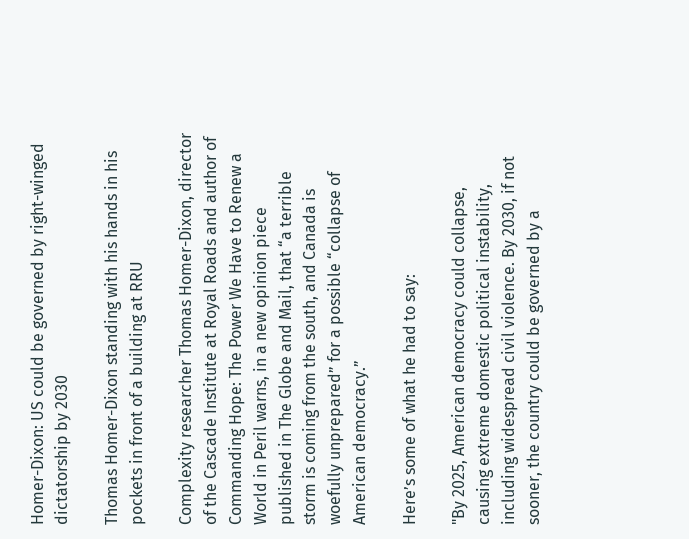Homer-Dixon: US could be governed by right-winged dictatorship by 2030

Thomas Homer-Dixon standing with his hands in his pockets in front of a building at RRU

Complexity researcher Thomas Homer-Dixon, director of the Cascade Institute at Royal Roads and author of Commanding Hope: The Power We Have to Renew a World in Peril warns, in a new opinion piece published in The Globe and Mail, that “a terrible storm is coming from the south, and Canada is woefully unprepared” for a possible “collapse of American democracy.”

Here’s some of what he had to say:

"By 2025, American democracy could collapse, causing extreme domestic political instability, including widespread civil violence. By 2030, if not sooner, the country could be governed by a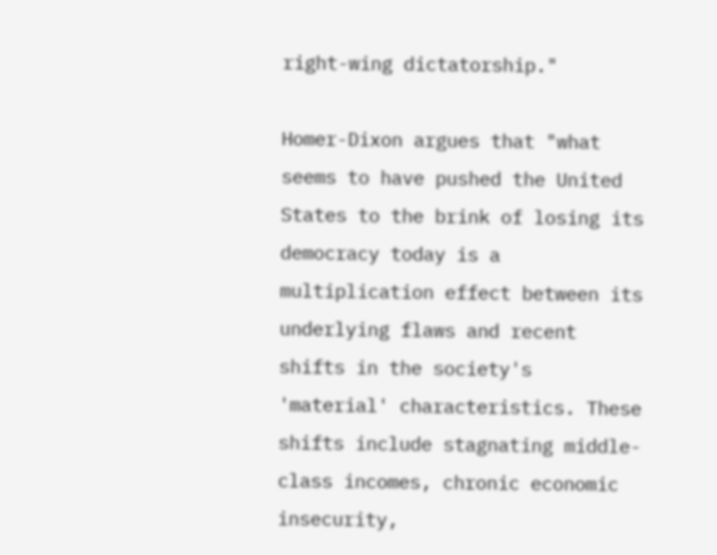right-wing dictatorship."

Homer-Dixon argues that "what seems to have pushed the United States to the brink of losing its democracy today is a multiplication effect between its underlying flaws and recent shifts in the society's 'material' characteristics. These shifts include stagnating middle-class incomes, chronic economic insecurity,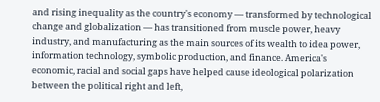and rising inequality as the country's economy — transformed by technological change and globalization — has transitioned from muscle power, heavy industry, and manufacturing as the main sources of its wealth to idea power, information technology, symbolic production, and finance. America's economic, racial and social gaps have helped cause ideological polarization between the political right and left,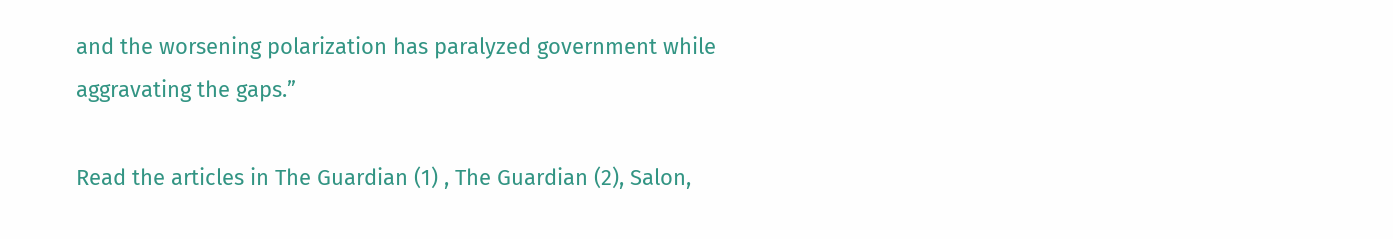and the worsening polarization has paralyzed government while aggravating the gaps.”

Read the articles in The Guardian (1) , The Guardian (2), Salon,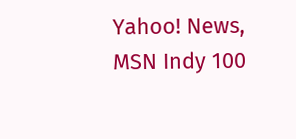Yahoo! News, MSN Indy 100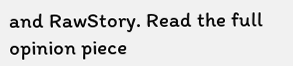and RawStory. Read the full opinion piece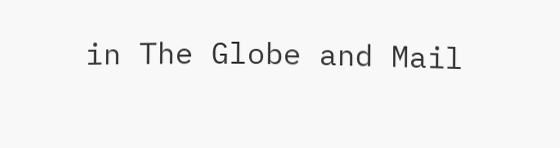in The Globe and Mail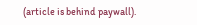(article is behind paywall).